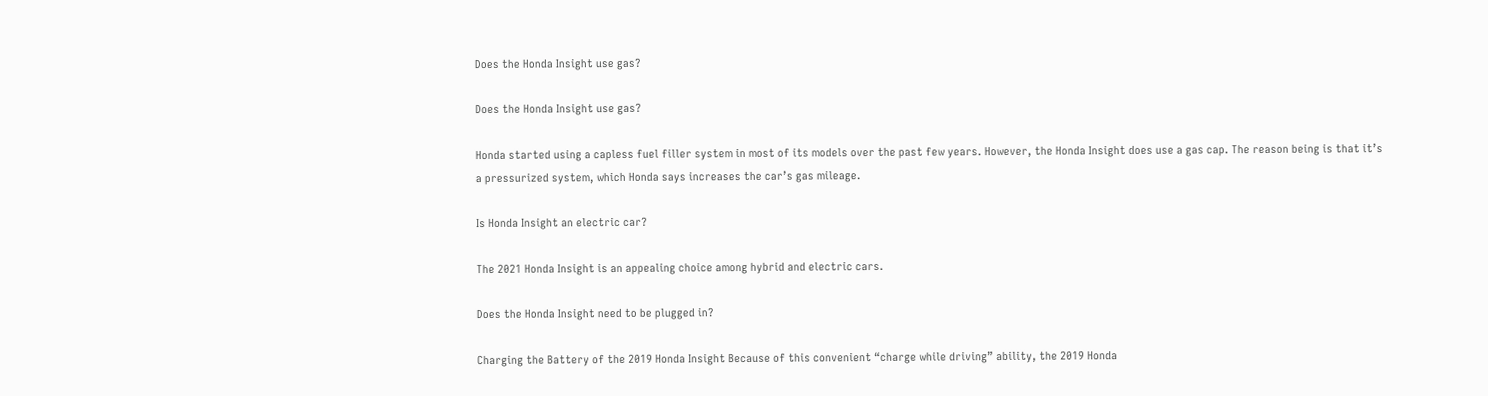Does the Honda Insight use gas?

Does the Honda Insight use gas?

Honda started using a capless fuel filler system in most of its models over the past few years. However, the Honda Insight does use a gas cap. The reason being is that it’s a pressurized system, which Honda says increases the car’s gas mileage.

Is Honda Insight an electric car?

The 2021 Honda Insight is an appealing choice among hybrid and electric cars.

Does the Honda Insight need to be plugged in?

Charging the Battery of the 2019 Honda Insight Because of this convenient “charge while driving” ability, the 2019 Honda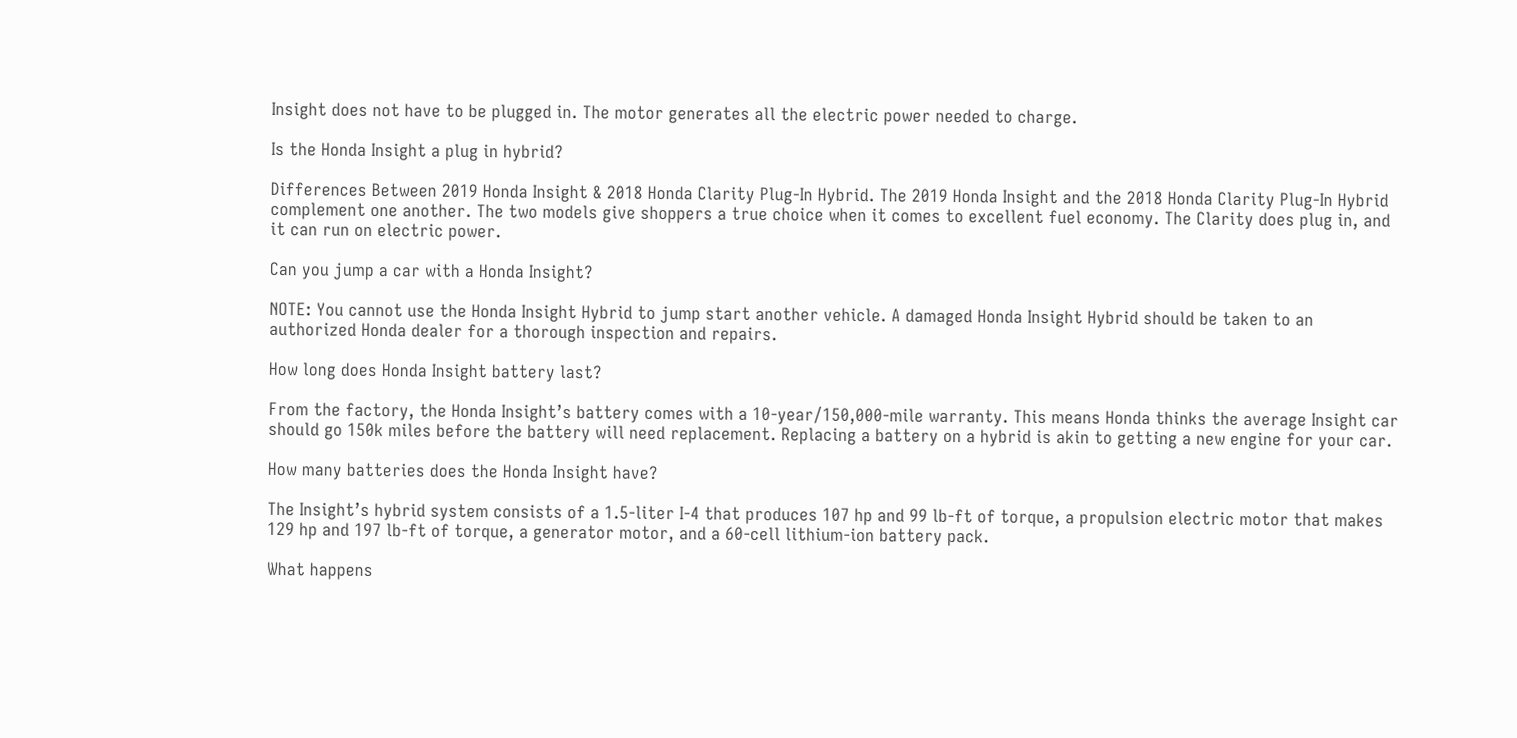Insight does not have to be plugged in. The motor generates all the electric power needed to charge.

Is the Honda Insight a plug in hybrid?

Differences Between 2019 Honda Insight & 2018 Honda Clarity Plug-In Hybrid. The 2019 Honda Insight and the 2018 Honda Clarity Plug-In Hybrid complement one another. The two models give shoppers a true choice when it comes to excellent fuel economy. The Clarity does plug in, and it can run on electric power.

Can you jump a car with a Honda Insight?

NOTE: You cannot use the Honda Insight Hybrid to jump start another vehicle. A damaged Honda Insight Hybrid should be taken to an authorized Honda dealer for a thorough inspection and repairs.

How long does Honda Insight battery last?

From the factory, the Honda Insight’s battery comes with a 10-year/150,000-mile warranty. This means Honda thinks the average Insight car should go 150k miles before the battery will need replacement. Replacing a battery on a hybrid is akin to getting a new engine for your car.

How many batteries does the Honda Insight have?

The Insight’s hybrid system consists of a 1.5-liter I-4 that produces 107 hp and 99 lb-ft of torque, a propulsion electric motor that makes 129 hp and 197 lb-ft of torque, a generator motor, and a 60-cell lithium-ion battery pack.

What happens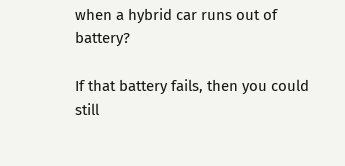when a hybrid car runs out of battery?

If that battery fails, then you could still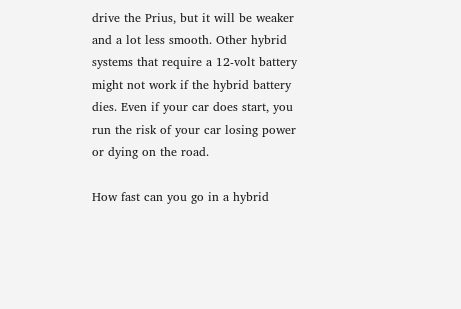drive the Prius, but it will be weaker and a lot less smooth. Other hybrid systems that require a 12-volt battery might not work if the hybrid battery dies. Even if your car does start, you run the risk of your car losing power or dying on the road.

How fast can you go in a hybrid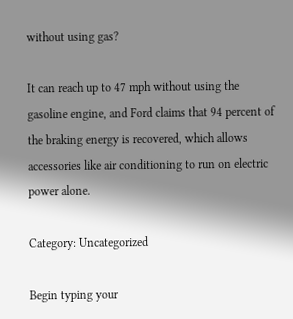without using gas?

It can reach up to 47 mph without using the gasoline engine, and Ford claims that 94 percent of the braking energy is recovered, which allows accessories like air conditioning to run on electric power alone.

Category: Uncategorized

Begin typing your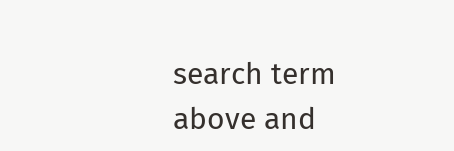search term above and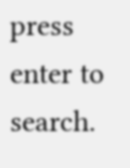press enter to search.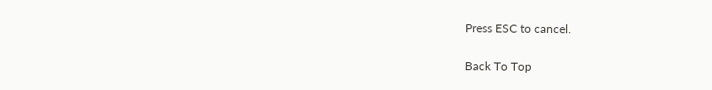Press ESC to cancel.

Back To Top